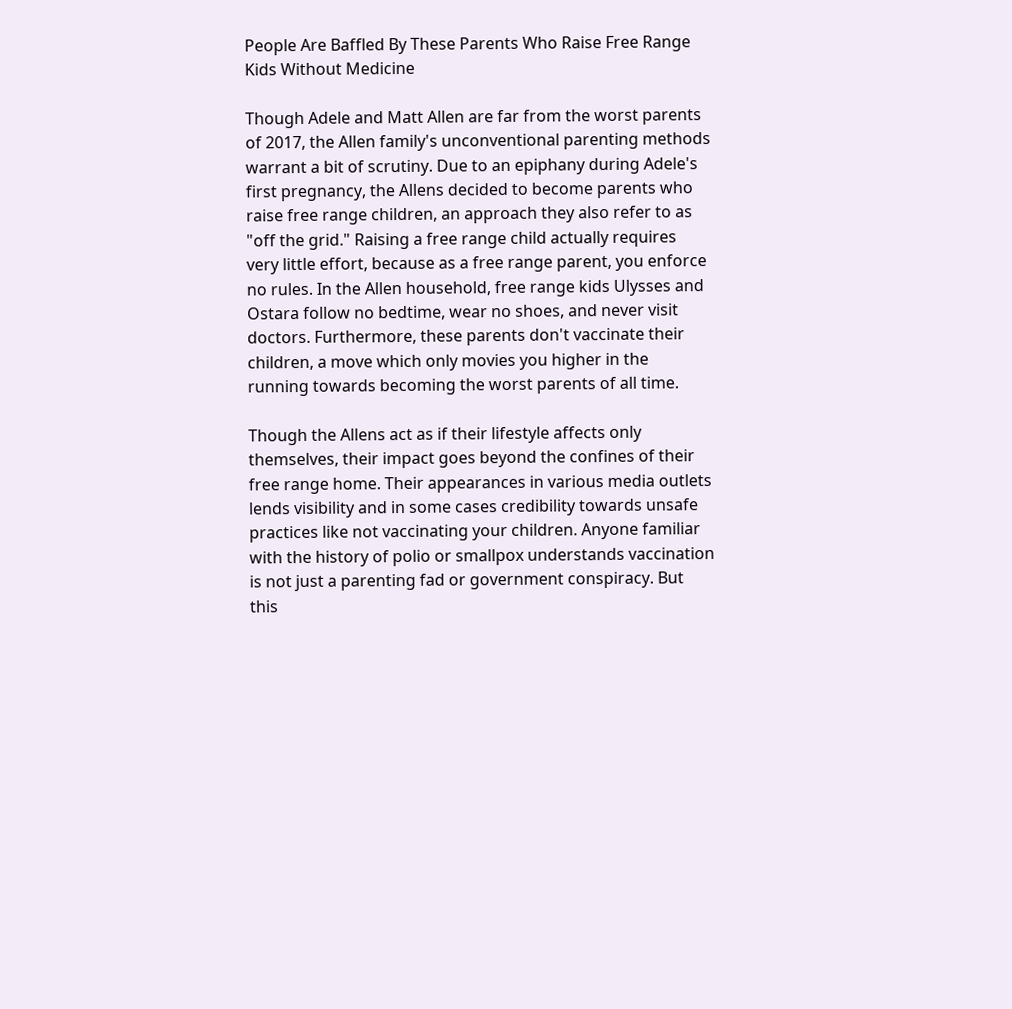People Are Baffled By These Parents Who Raise Free Range Kids Without Medicine

Though Adele and Matt Allen are far from the worst parents of 2017, the Allen family's unconventional parenting methods warrant a bit of scrutiny. Due to an epiphany during Adele's first pregnancy, the Allens decided to become parents who raise free range children, an approach they also refer to as "off the grid." Raising a free range child actually requires very little effort, because as a free range parent, you enforce no rules. In the Allen household, free range kids Ulysses and Ostara follow no bedtime, wear no shoes, and never visit doctors. Furthermore, these parents don't vaccinate their children, a move which only movies you higher in the running towards becoming the worst parents of all time.

Though the Allens act as if their lifestyle affects only themselves, their impact goes beyond the confines of their free range home. Their appearances in various media outlets lends visibility and in some cases credibility towards unsafe practices like not vaccinating your children. Anyone familiar with the history of polio or smallpox understands vaccination is not just a parenting fad or government conspiracy. But this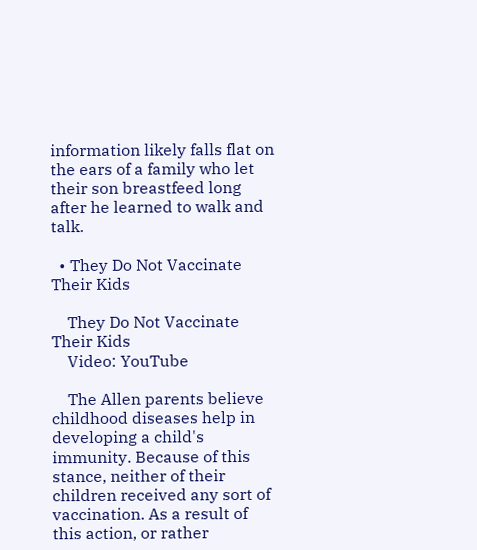information likely falls flat on the ears of a family who let their son breastfeed long after he learned to walk and talk.

  • They Do Not Vaccinate Their Kids

    They Do Not Vaccinate Their Kids
    Video: YouTube

    The Allen parents believe childhood diseases help in developing a child's immunity. Because of this stance, neither of their children received any sort of vaccination. As a result of this action, or rather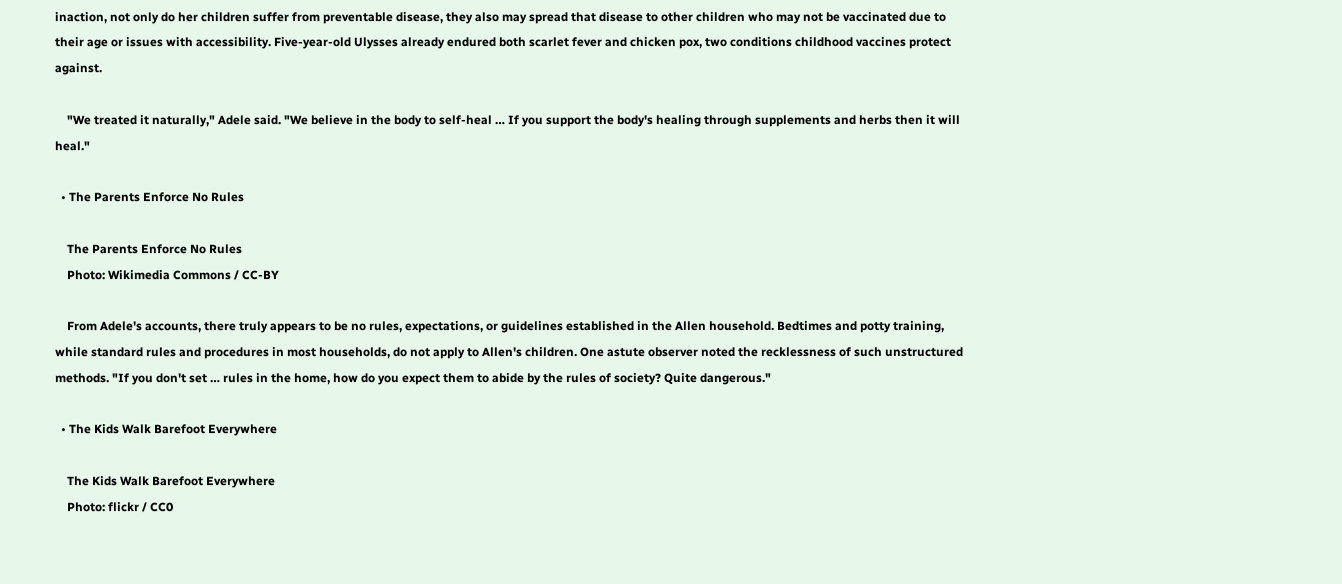inaction, not only do her children suffer from preventable disease, they also may spread that disease to other children who may not be vaccinated due to their age or issues with accessibility. Five-year-old Ulysses already endured both scarlet fever and chicken pox, two conditions childhood vaccines protect against.

    "We treated it naturally," Adele said. "We believe in the body to self-heal … If you support the body's healing through supplements and herbs then it will heal."

  • The Parents Enforce No Rules

    The Parents Enforce No Rules
    Photo: Wikimedia Commons / CC-BY

    From Adele's accounts, there truly appears to be no rules, expectations, or guidelines established in the Allen household. Bedtimes and potty training, while standard rules and procedures in most households, do not apply to Allen's children. One astute observer noted the recklessness of such unstructured methods. "If you don't set … rules in the home, how do you expect them to abide by the rules of society? Quite dangerous."

  • The Kids Walk Barefoot Everywhere

    The Kids Walk Barefoot Everywhere
    Photo: flickr / CC0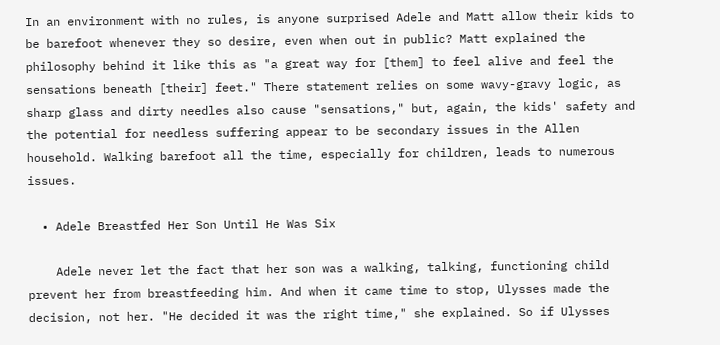In an environment with no rules, is anyone surprised Adele and Matt allow their kids to be barefoot whenever they so desire, even when out in public? Matt explained the philosophy behind it like this as "a great way for [them] to feel alive and feel the sensations beneath [their] feet." There statement relies on some wavy-gravy logic, as sharp glass and dirty needles also cause "sensations," but, again, the kids' safety and the potential for needless suffering appear to be secondary issues in the Allen household. Walking barefoot all the time, especially for children, leads to numerous issues.

  • Adele Breastfed Her Son Until He Was Six

    Adele never let the fact that her son was a walking, talking, functioning child prevent her from breastfeeding him. And when it came time to stop, Ulysses made the decision, not her. "He decided it was the right time," she explained. So if Ulysses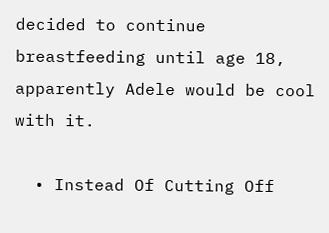decided to continue breastfeeding until age 18, apparently Adele would be cool with it.

  • Instead Of Cutting Off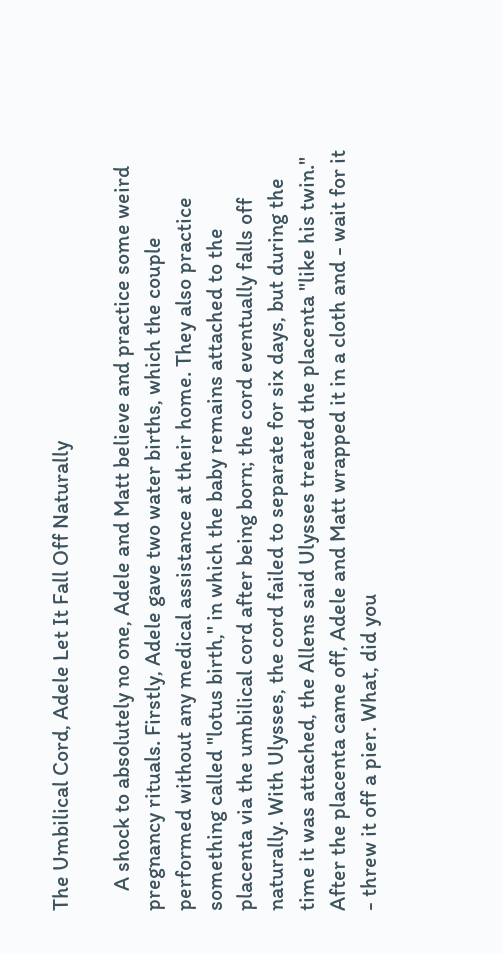The Umbilical Cord, Adele Let It Fall Off Naturally

    A shock to absolutely no one, Adele and Matt believe and practice some weird pregnancy rituals. Firstly, Adele gave two water births, which the couple performed without any medical assistance at their home. They also practice something called "lotus birth," in which the baby remains attached to the placenta via the umbilical cord after being born; the cord eventually falls off naturally. With Ulysses, the cord failed to separate for six days, but during the time it was attached, the Allens said Ulysses treated the placenta "like his twin." After the placenta came off, Adele and Matt wrapped it in a cloth and - wait for it - threw it off a pier. What, did you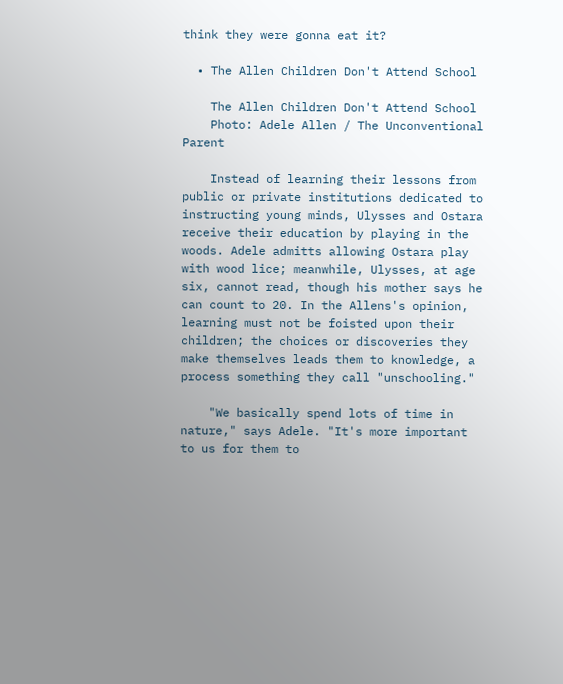think they were gonna eat it?

  • The Allen Children Don't Attend School

    The Allen Children Don't Attend School
    Photo: Adele Allen / The Unconventional Parent

    Instead of learning their lessons from public or private institutions dedicated to instructing young minds, Ulysses and Ostara receive their education by playing in the woods. Adele admitts allowing Ostara play with wood lice; meanwhile, Ulysses, at age six, cannot read, though his mother says he can count to 20. In the Allens's opinion, learning must not be foisted upon their children; the choices or discoveries they make themselves leads them to knowledge, a process something they call "unschooling."

    "We basically spend lots of time in nature," says Adele. "It's more important to us for them to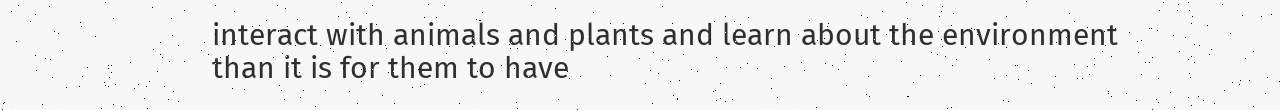interact with animals and plants and learn about the environment than it is for them to have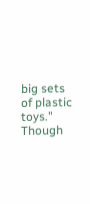big sets of plastic toys." Though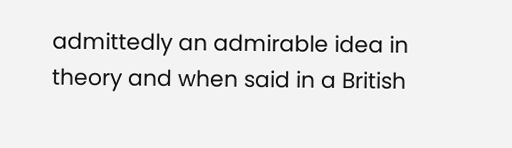admittedly an admirable idea in theory and when said in a British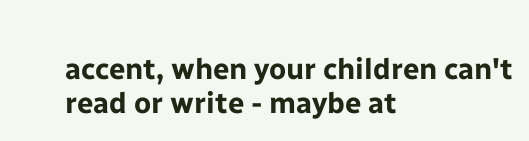accent, when your children can't read or write - maybe at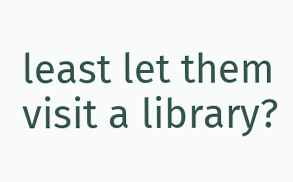least let them visit a library?